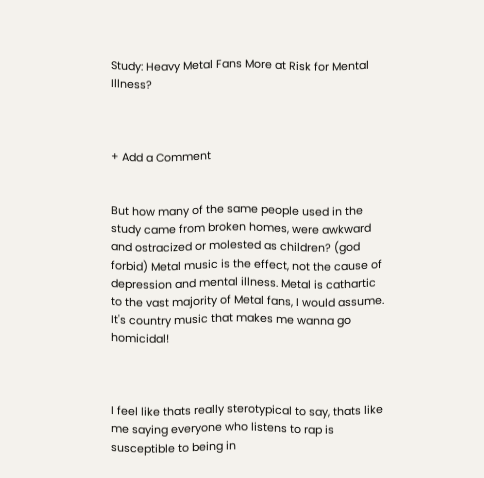Study: Heavy Metal Fans More at Risk for Mental Illness?



+ Add a Comment


But how many of the same people used in the study came from broken homes, were awkward and ostracized or molested as children? (god forbid) Metal music is the effect, not the cause of depression and mental illness. Metal is cathartic to the vast majority of Metal fans, I would assume. It's country music that makes me wanna go homicidal!



I feel like thats really sterotypical to say, thats like me saying everyone who listens to rap is susceptible to being in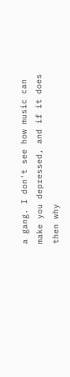a gang. I don't see how music can make you depressed, and if it does then why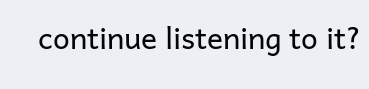continue listening to it?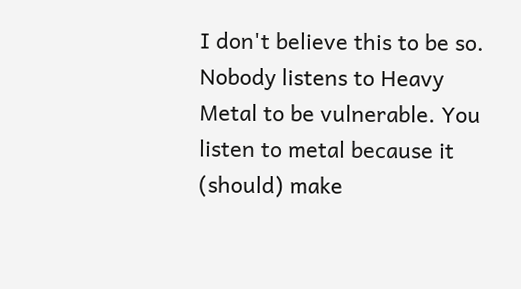I don't believe this to be so. Nobody listens to Heavy Metal to be vulnerable. You listen to metal because it (should) make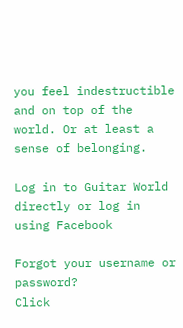you feel indestructible and on top of the world. Or at least a sense of belonging.

Log in to Guitar World directly or log in using Facebook

Forgot your username or password?
Click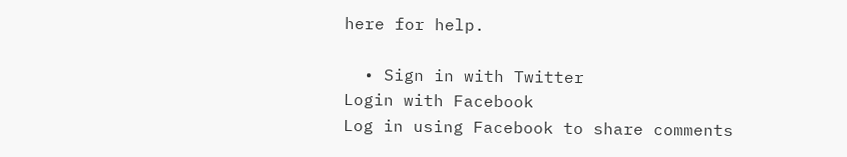here for help.

  • Sign in with Twitter
Login with Facebook
Log in using Facebook to share comments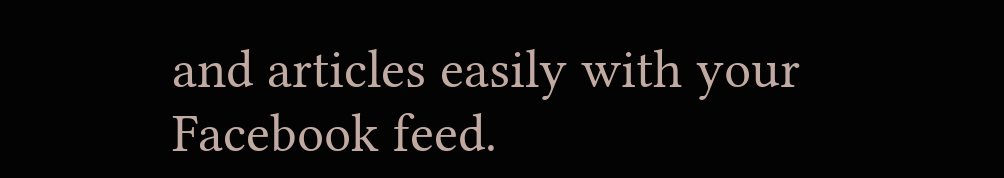and articles easily with your Facebook feed.